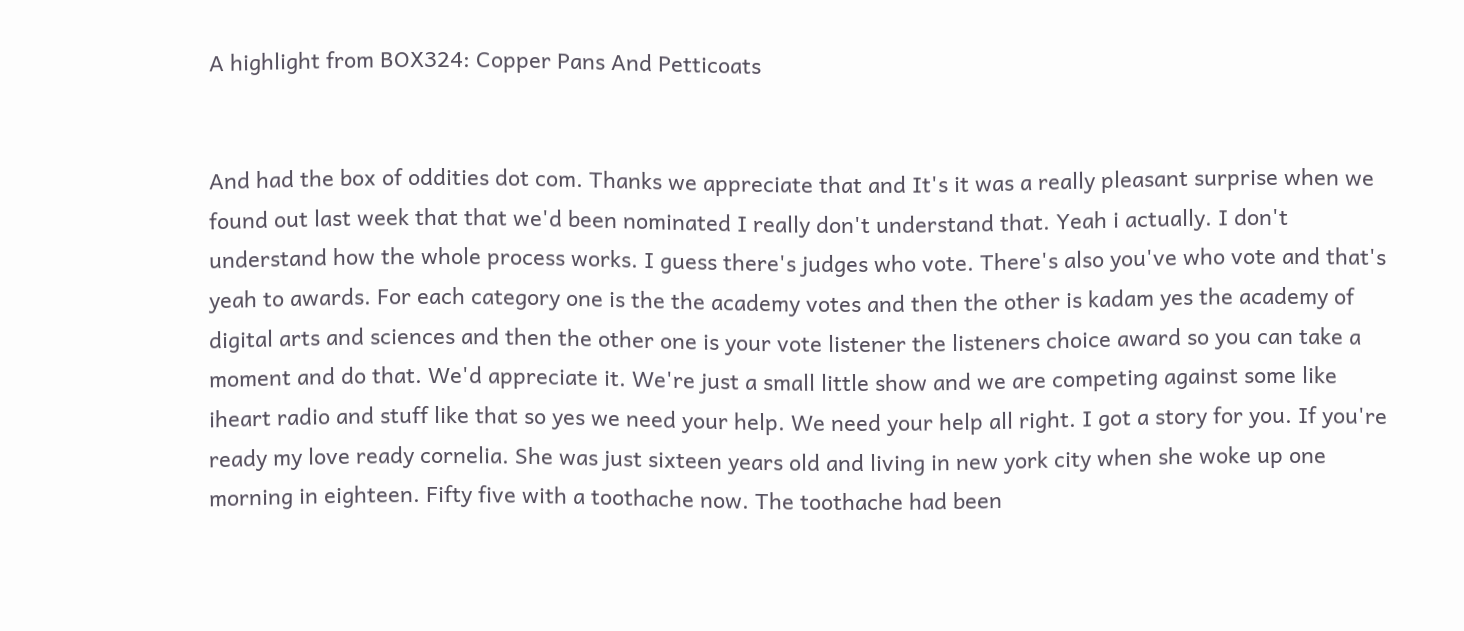A highlight from BOX324: Copper Pans And Petticoats


And had the box of oddities dot com. Thanks we appreciate that and It's it was a really pleasant surprise when we found out last week that that we'd been nominated I really don't understand that. Yeah i actually. I don't understand how the whole process works. I guess there's judges who vote. There's also you've who vote and that's yeah to awards. For each category one is the the academy votes and then the other is kadam yes the academy of digital arts and sciences and then the other one is your vote listener the listeners choice award so you can take a moment and do that. We'd appreciate it. We're just a small little show and we are competing against some like iheart radio and stuff like that so yes we need your help. We need your help all right. I got a story for you. If you're ready my love ready cornelia. She was just sixteen years old and living in new york city when she woke up one morning in eighteen. Fifty five with a toothache now. The toothache had been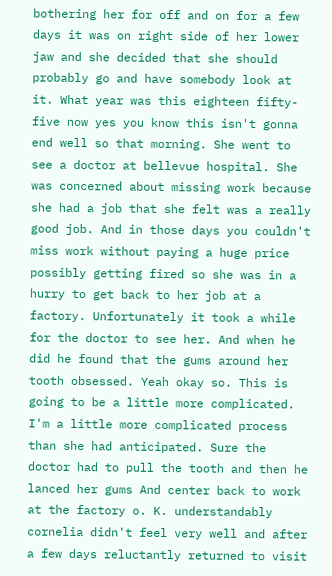bothering her for off and on for a few days it was on right side of her lower jaw and she decided that she should probably go and have somebody look at it. What year was this eighteen fifty-five now yes you know this isn't gonna end well so that morning. She went to see a doctor at bellevue hospital. She was concerned about missing work because she had a job that she felt was a really good job. And in those days you couldn't miss work without paying a huge price possibly getting fired so she was in a hurry to get back to her job at a factory. Unfortunately it took a while for the doctor to see her. And when he did he found that the gums around her tooth obsessed. Yeah okay so. This is going to be a little more complicated. I'm a little more complicated process than she had anticipated. Sure the doctor had to pull the tooth and then he lanced her gums And center back to work at the factory o. K. understandably cornelia didn't feel very well and after a few days reluctantly returned to visit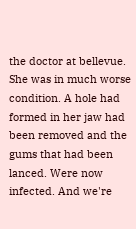the doctor at bellevue. She was in much worse condition. A hole had formed in her jaw had been removed and the gums that had been lanced. Were now infected. And we're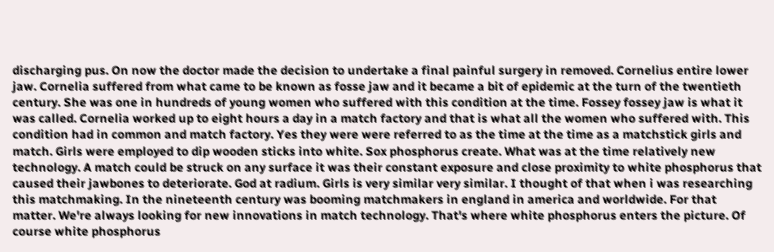discharging pus. On now the doctor made the decision to undertake a final painful surgery in removed. Cornelius entire lower jaw. Cornelia suffered from what came to be known as fosse jaw and it became a bit of epidemic at the turn of the twentieth century. She was one in hundreds of young women who suffered with this condition at the time. Fossey fossey jaw is what it was called. Cornelia worked up to eight hours a day in a match factory and that is what all the women who suffered with. This condition had in common and match factory. Yes they were were referred to as the time at the time as a matchstick girls and match. Girls were employed to dip wooden sticks into white. Sox phosphorus create. What was at the time relatively new technology. A match could be struck on any surface it was their constant exposure and close proximity to white phosphorus that caused their jawbones to deteriorate. God at radium. Girls is very similar very similar. I thought of that when i was researching this matchmaking. In the nineteenth century was booming matchmakers in england in america and worldwide. For that matter. We're always looking for new innovations in match technology. That's where white phosphorus enters the picture. Of course white phosphorus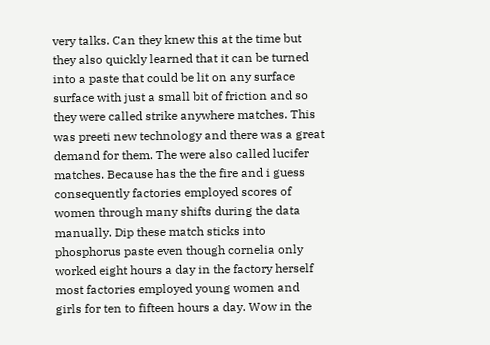very talks. Can they knew this at the time but they also quickly learned that it can be turned into a paste that could be lit on any surface surface with just a small bit of friction and so they were called strike anywhere matches. This was preeti new technology and there was a great demand for them. The were also called lucifer matches. Because has the the fire and i guess consequently factories employed scores of women through many shifts during the data manually. Dip these match sticks into phosphorus paste even though cornelia only worked eight hours a day in the factory herself most factories employed young women and girls for ten to fifteen hours a day. Wow in the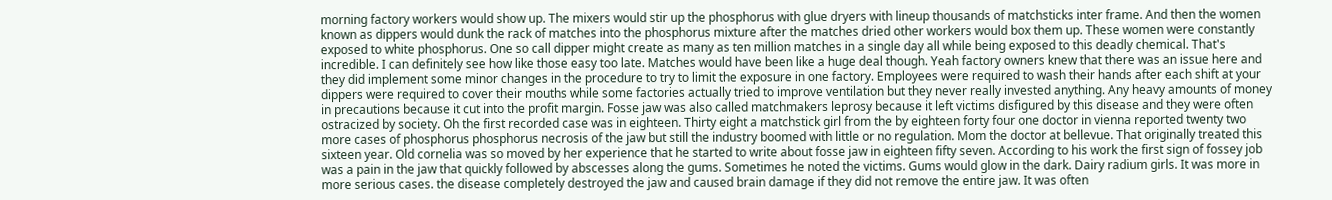morning factory workers would show up. The mixers would stir up the phosphorus with glue dryers with lineup thousands of matchsticks inter frame. And then the women known as dippers would dunk the rack of matches into the phosphorus mixture after the matches dried other workers would box them up. These women were constantly exposed to white phosphorus. One so call dipper might create as many as ten million matches in a single day all while being exposed to this deadly chemical. That's incredible. I can definitely see how like those easy too late. Matches would have been like a huge deal though. Yeah factory owners knew that there was an issue here and they did implement some minor changes in the procedure to try to limit the exposure in one factory. Employees were required to wash their hands after each shift at your dippers were required to cover their mouths while some factories actually tried to improve ventilation but they never really invested anything. Any heavy amounts of money in precautions because it cut into the profit margin. Fosse jaw was also called matchmakers leprosy because it left victims disfigured by this disease and they were often ostracized by society. Oh the first recorded case was in eighteen. Thirty eight a matchstick girl from the by eighteen forty four one doctor in vienna reported twenty two more cases of phosphorus phosphorus necrosis of the jaw but still the industry boomed with little or no regulation. Mom the doctor at bellevue. That originally treated this sixteen year. Old cornelia was so moved by her experience that he started to write about fosse jaw in eighteen fifty seven. According to his work the first sign of fossey job was a pain in the jaw that quickly followed by abscesses along the gums. Sometimes he noted the victims. Gums would glow in the dark. Dairy radium girls. It was more in more serious cases. the disease completely destroyed the jaw and caused brain damage if they did not remove the entire jaw. It was often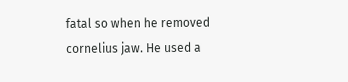fatal so when he removed cornelius jaw. He used a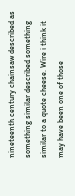nineteenth century chainsaw described as something similar described something similar to a quote cheese. Wire i think it may have been one of those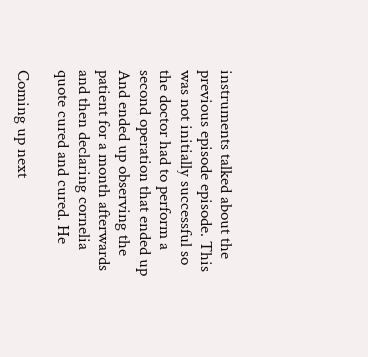instruments talked about the previous episode episode. This was not initially successful so the doctor had to perform a second operation that ended up And ended up observing the patient for a month afterwards and then declaring cornelia quote cured and cured. He

Coming up next